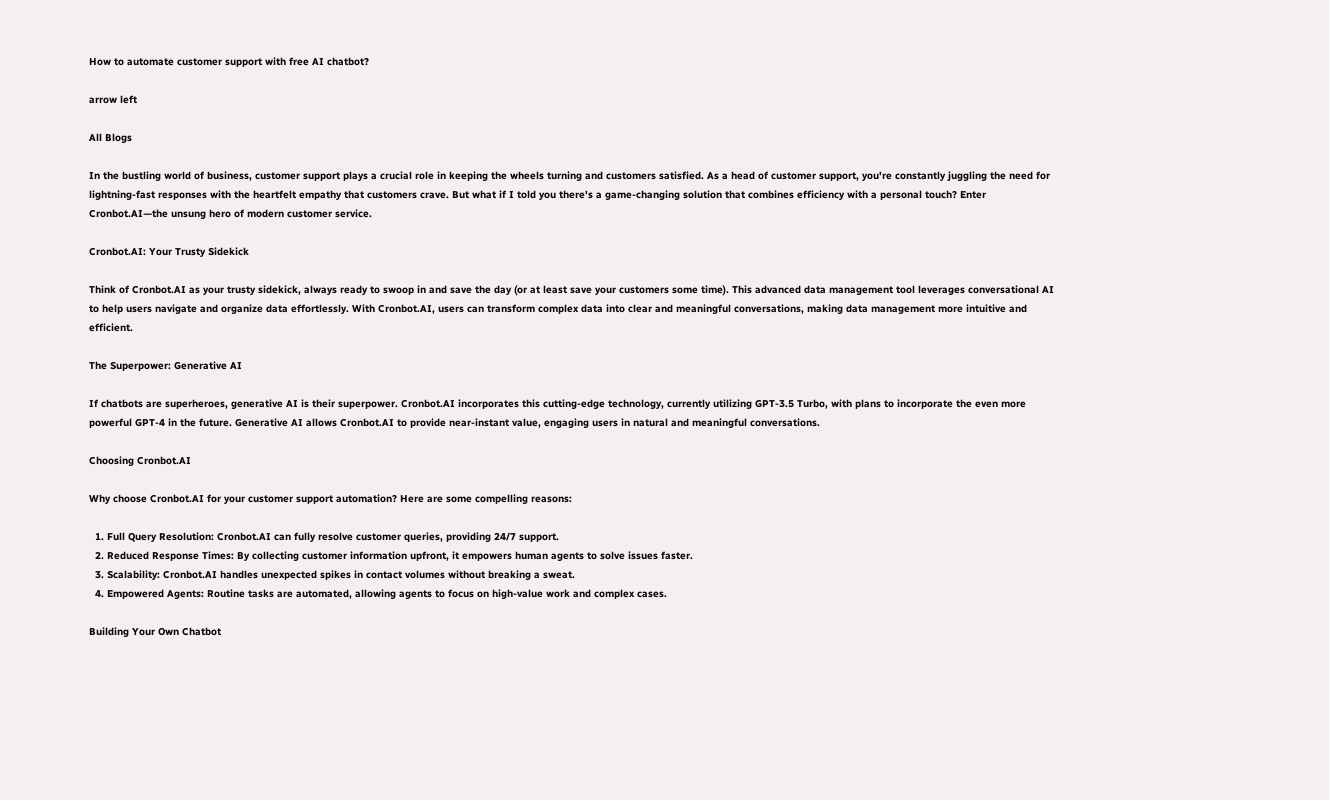How to automate customer support with free AI chatbot?

arrow left

All Blogs

In the bustling world of business, customer support plays a crucial role in keeping the wheels turning and customers satisfied. As a head of customer support, you're constantly juggling the need for lightning-fast responses with the heartfelt empathy that customers crave. But what if I told you there's a game-changing solution that combines efficiency with a personal touch? Enter Cronbot.AI—the unsung hero of modern customer service.

Cronbot.AI: Your Trusty Sidekick

Think of Cronbot.AI as your trusty sidekick, always ready to swoop in and save the day (or at least save your customers some time). This advanced data management tool leverages conversational AI to help users navigate and organize data effortlessly. With Cronbot.AI, users can transform complex data into clear and meaningful conversations, making data management more intuitive and efficient.

The Superpower: Generative AI

If chatbots are superheroes, generative AI is their superpower. Cronbot.AI incorporates this cutting-edge technology, currently utilizing GPT-3.5 Turbo, with plans to incorporate the even more powerful GPT-4 in the future. Generative AI allows Cronbot.AI to provide near-instant value, engaging users in natural and meaningful conversations.

Choosing Cronbot.AI

Why choose Cronbot.AI for your customer support automation? Here are some compelling reasons:

  1. Full Query Resolution: Cronbot.AI can fully resolve customer queries, providing 24/7 support.
  2. Reduced Response Times: By collecting customer information upfront, it empowers human agents to solve issues faster.
  3. Scalability: Cronbot.AI handles unexpected spikes in contact volumes without breaking a sweat.
  4. Empowered Agents: Routine tasks are automated, allowing agents to focus on high-value work and complex cases.

Building Your Own Chatbot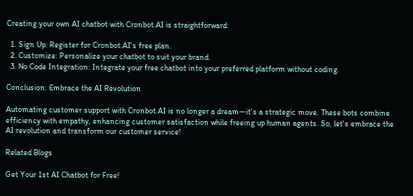Creating your own AI chatbot with Cronbot.AI is straightforward:

  1. Sign Up: Register for Cronbot.AI's free plan.
  2. Customize: Personalize your chatbot to suit your brand.
  3. No Code Integration: Integrate your free chatbot into your preferred platform without coding.

Conclusion: Embrace the AI Revolution

Automating customer support with Cronbot.AI is no longer a dream—it's a strategic move. These bots combine efficiency with empathy, enhancing customer satisfaction while freeing up human agents. So, let's embrace the AI revolution and transform our customer service!

Related Blogs

Get Your 1st AI Chatbot for Free!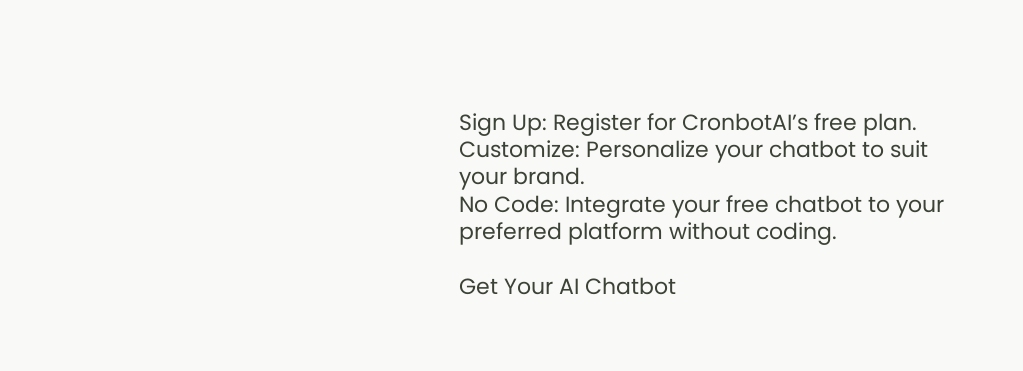Sign Up: Register for CronbotAI’s free plan.
Customize: Personalize your chatbot to suit your brand.
No Code: Integrate your free chatbot to your preferred platform without coding.

Get Your AI Chatbot